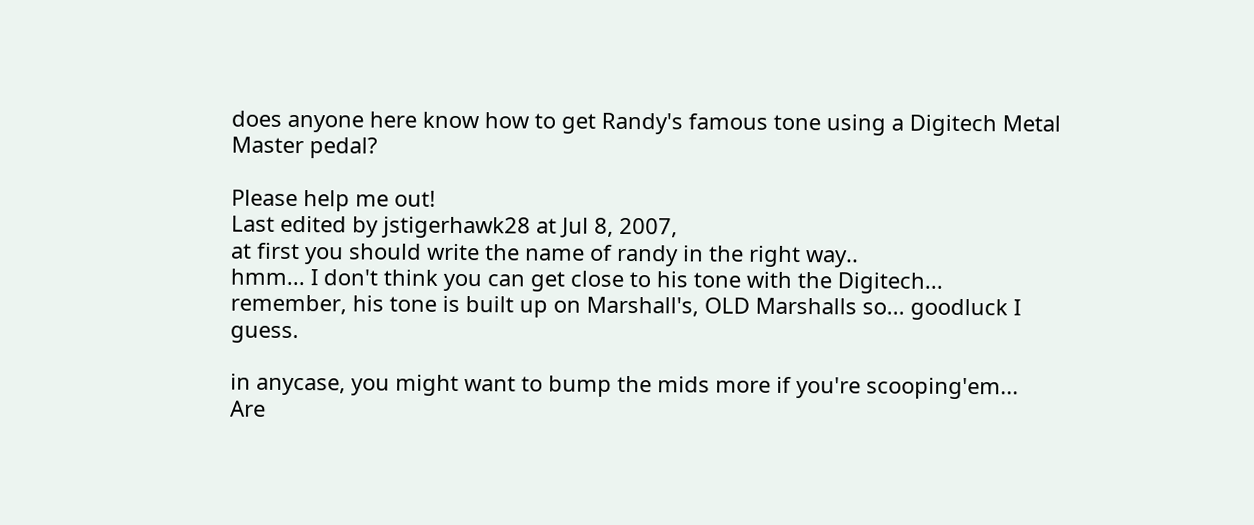does anyone here know how to get Randy's famous tone using a Digitech Metal Master pedal?

Please help me out!
Last edited by jstigerhawk28 at Jul 8, 2007,
at first you should write the name of randy in the right way..
hmm... I don't think you can get close to his tone with the Digitech...
remember, his tone is built up on Marshall's, OLD Marshalls so... goodluck I guess.

in anycase, you might want to bump the mids more if you're scooping'em...
Are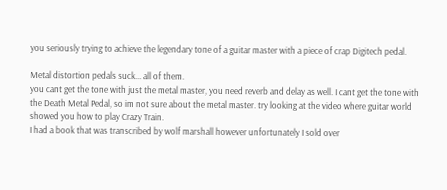you seriously trying to achieve the legendary tone of a guitar master with a piece of crap Digitech pedal.

Metal distortion pedals suck... all of them.
you cant get the tone with just the metal master, you need reverb and delay as well. I cant get the tone with the Death Metal Pedal, so im not sure about the metal master. try looking at the video where guitar world showed you how to play Crazy Train.
I had a book that was transcribed by wolf marshall however unfortunately I sold over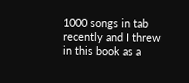1000 songs in tab recently and I threw in this book as a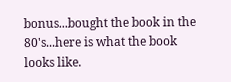bonus...bought the book in the 80's...here is what the book looks like.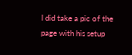I did take a pic of the page with his setup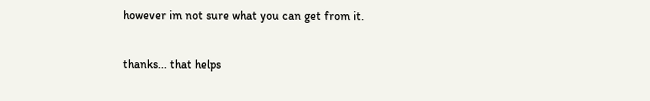however im not sure what you can get from it.

thanks... that helps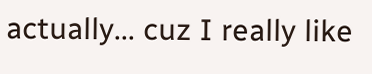actually... cuz I really like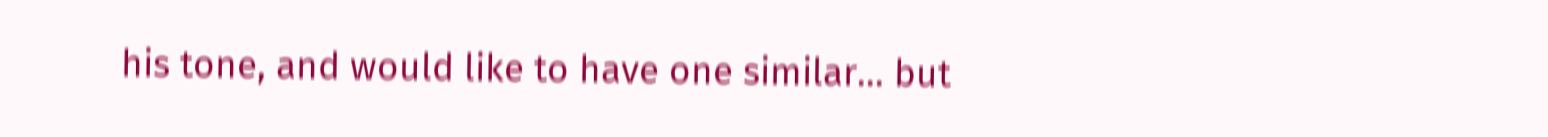his tone, and would like to have one similar... but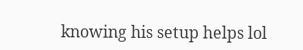knowing his setup helps lol